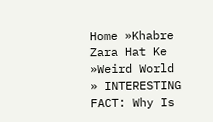Home »Khabre Zara Hat Ke »Weird World » INTERESTING FACT: Why Is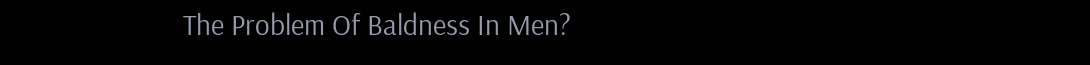The Problem Of Baldness In Men?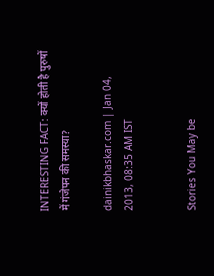INTERESTING FACT: क्यों होती है पुरुषों में गंजेपन की समस्या?

dainikbhaskar.com | Jan 04, 2013, 08:35 AM IST


Stories You May be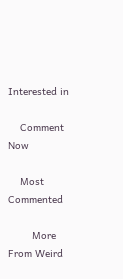Interested in

    Comment Now

    Most Commented

        More From Weird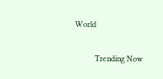World

          Trending Now